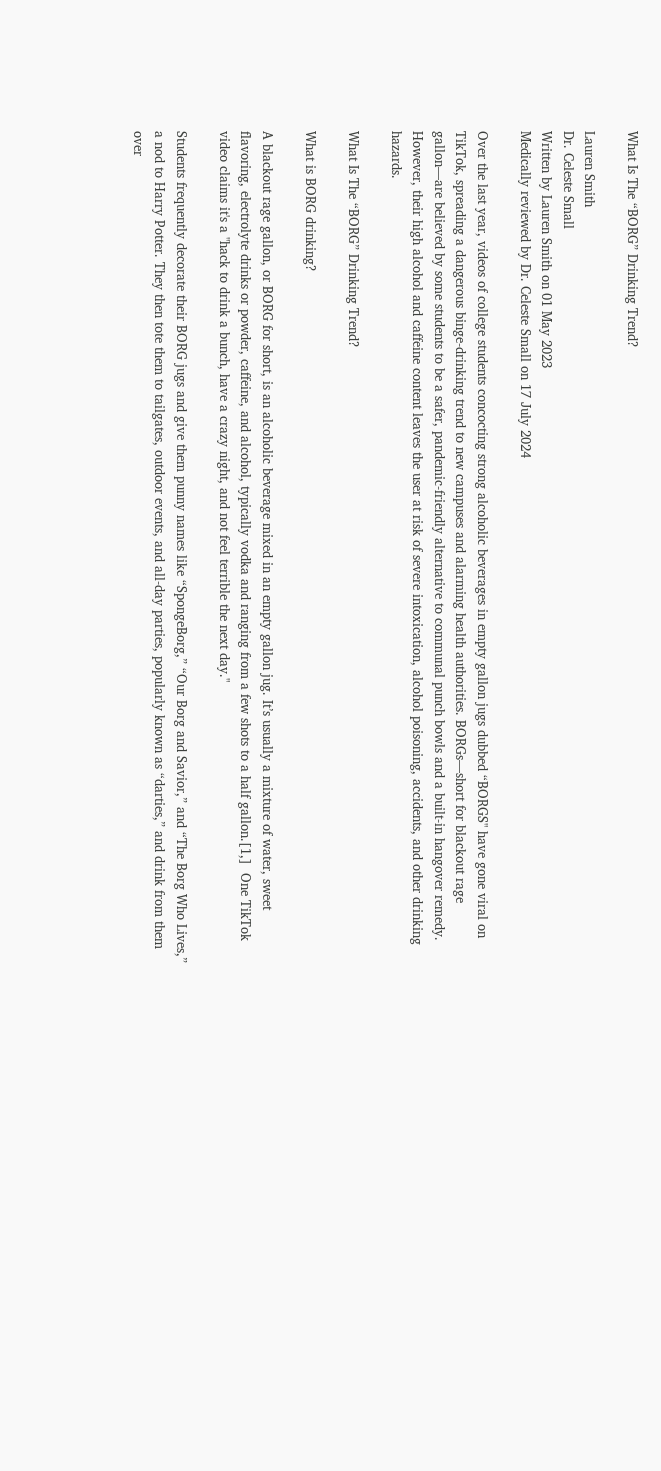What Is The “BORG” Drinking Trend?

Lauren Smith
Dr. Celeste Small
Written by Lauren Smith on 01 May 2023
Medically reviewed by Dr. Celeste Small on 17 July 2024

Over the last year, videos of college students concocting strong alcoholic beverages in empty gallon jugs dubbed “BORGS" have gone viral on TikTok, spreading a dangerous binge-drinking trend to new campuses and alarming health authorities. BORGs—short for blackout rage gallon—are believed by some students to be a safer, pandemic-friendly alternative to communal punch bowls and a built-in hangover remedy. However, their high alcohol and caffeine content leaves the user at risk of severe intoxication, alcohol poisoning, accidents, and other drinking hazards.

What Is The “BORG” Drinking Trend?

What is BORG drinking?

A blackout rage gallon, or BORG for short, is an alcoholic beverage mixed in an empty gallon jug. It’s usually a mixture of water, sweet flavoring, electrolyte drinks or powder, caffeine, and alcohol, typically vodka and ranging from a few shots to a half gallon.[1,]  One TikTok video claims it's a "hack to drink a bunch, have a crazy night, and not feel terrible the next day."

Students frequently decorate their BORG jugs and give them punny names like “SpongeBorg,” “Our Borg and Savior,” and “The Borg Who Lives,” a nod to Harry Potter. They then tote them to tailgates, outdoor events, and all-day parties, popularly known as “darties,” and drink from them over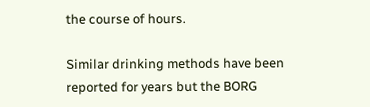the course of hours.

Similar drinking methods have been reported for years but the BORG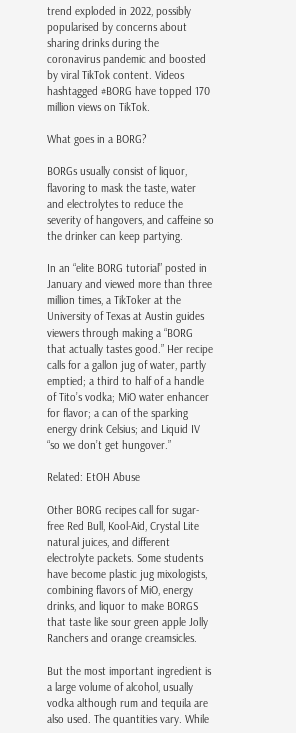trend exploded in 2022, possibly popularised by concerns about sharing drinks during the coronavirus pandemic and boosted by viral TikTok content. Videos hashtagged #BORG have topped 170 million views on TikTok.

What goes in a BORG?

BORGs usually consist of liquor, flavoring to mask the taste, water and electrolytes to reduce the severity of hangovers, and caffeine so the drinker can keep partying.

In an “elite BORG tutorial” posted in January and viewed more than three million times, a TikToker at the University of Texas at Austin guides viewers through making a “BORG that actually tastes good.” Her recipe calls for a gallon jug of water, partly emptied; a third to half of a handle of Tito’s vodka; MiO water enhancer for flavor; a can of the sparking energy drink Celsius; and Liquid IV “so we don’t get hungover.”

Related: EtOH Abuse

Other BORG recipes call for sugar-free Red Bull, Kool-Aid, Crystal Lite natural juices, and different electrolyte packets. Some students have become plastic jug mixologists, combining flavors of MiO, energy drinks, and liquor to make BORGS that taste like sour green apple Jolly Ranchers and orange creamsicles.

But the most important ingredient is a large volume of alcohol, usually vodka although rum and tequila are also used. The quantities vary. While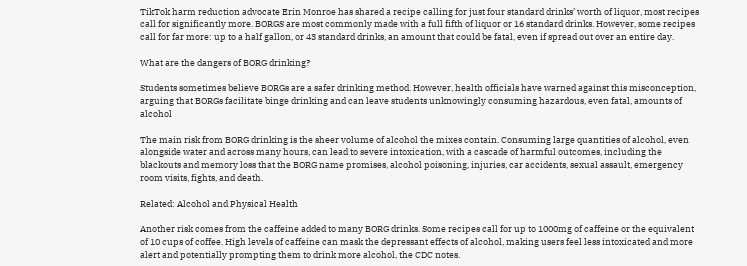TikTok harm reduction advocate Erin Monroe has shared a recipe calling for just four standard drinks’ worth of liquor, most recipes call for significantly more. BORGS are most commonly made with a full fifth of liquor or 16 standard drinks. However, some recipes call for far more: up to a half gallon, or 43 standard drinks, an amount that could be fatal, even if spread out over an entire day.

What are the dangers of BORG drinking?

Students sometimes believe BORGs are a safer drinking method. However, health officials have warned against this misconception, arguing that BORGs facilitate binge drinking and can leave students unknowingly consuming hazardous, even fatal, amounts of alcohol

The main risk from BORG drinking is the sheer volume of alcohol the mixes contain. Consuming large quantities of alcohol, even alongside water and across many hours, can lead to severe intoxication, with a cascade of harmful outcomes, including the blackouts and memory loss that the BORG name promises, alcohol poisoning, injuries, car accidents, sexual assault, emergency room visits, fights, and death.

Related: Alcohol and Physical Health

Another risk comes from the caffeine added to many BORG drinks. Some recipes call for up to 1000mg of caffeine or the equivalent of 10 cups of coffee. High levels of caffeine can mask the depressant effects of alcohol, making users feel less intoxicated and more alert and potentially prompting them to drink more alcohol, the CDC notes.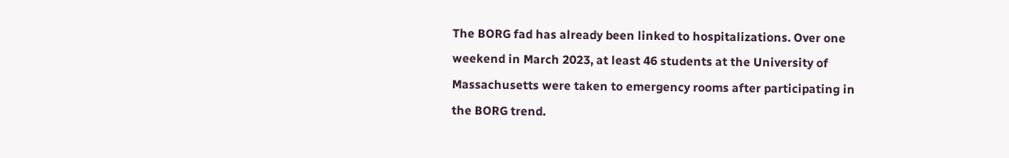The BORG fad has already been linked to hospitalizations. Over one weekend in March 2023, at least 46 students at the University of Massachusetts were taken to emergency rooms after participating in the BORG trend.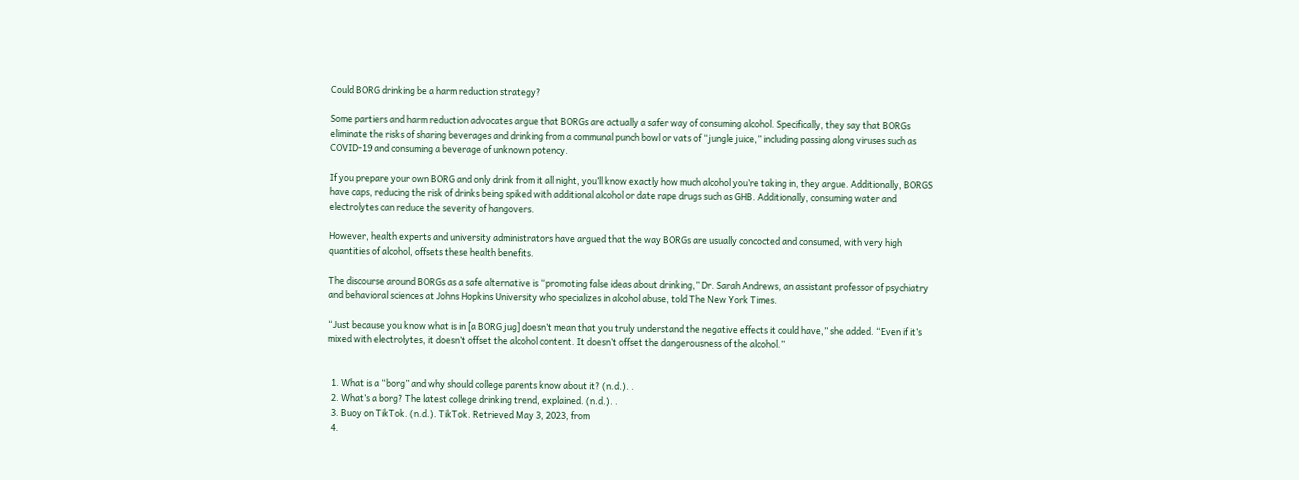Could BORG drinking be a harm reduction strategy?

Some partiers and harm reduction advocates argue that BORGs are actually a safer way of consuming alcohol. Specifically, they say that BORGs eliminate the risks of sharing beverages and drinking from a communal punch bowl or vats of “jungle juice,” including passing along viruses such as COVID-19 and consuming a beverage of unknown potency.

If you prepare your own BORG and only drink from it all night, you’ll know exactly how much alcohol you’re taking in, they argue. Additionally, BORGS have caps, reducing the risk of drinks being spiked with additional alcohol or date rape drugs such as GHB. Additionally, consuming water and electrolytes can reduce the severity of hangovers.

However, health experts and university administrators have argued that the way BORGs are usually concocted and consumed, with very high quantities of alcohol, offsets these health benefits.

The discourse around BORGs as a safe alternative is “promoting false ideas about drinking,” Dr. Sarah Andrews, an assistant professor of psychiatry and behavioral sciences at Johns Hopkins University who specializes in alcohol abuse, told The New York Times.

“Just because you know what is in [a BORG jug] doesn’t mean that you truly understand the negative effects it could have,” she added. “Even if it’s mixed with electrolytes, it doesn’t offset the alcohol content. It doesn’t offset the dangerousness of the alcohol.”


  1. What is a “borg” and why should college parents know about it? (n.d.). .
  2. What’s a borg? The latest college drinking trend, explained. (n.d.). .
  3. Buoy on TikTok. (n.d.). TikTok. Retrieved May 3, 2023, from
  4.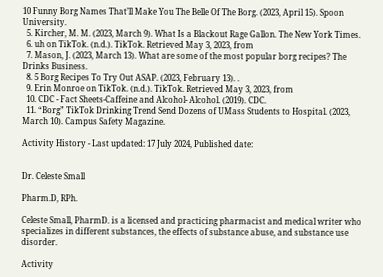10 Funny Borg Names That’ll Make You The Belle Of The Borg. (2023, April 15). Spoon University.
  5. Kircher, M. M. (2023, March 9). What Is a Blackout Rage Gallon. The New York Times.
  6. uh on TikTok. (n.d.). TikTok. Retrieved May 3, 2023, from
  7. Mason, J. (2023, March 13). What are some of the most popular borg recipes? The Drinks Business.
  8. 5 Borg Recipes To Try Out ASAP. (2023, February 13). .
  9. Erin Monroe on TikTok. (n.d.). TikTok. Retrieved May 3, 2023, from
  10. CDC - Fact Sheets-Caffeine and Alcohol- Alcohol. (2019). CDC.
  11. “Borg” TikTok Drinking Trend Send Dozens of UMass Students to Hospital. (2023, March 10). Campus Safety Magazine.

Activity History - Last updated: 17 July 2024, Published date:


Dr. Celeste Small

Pharm.D, RPh.

Celeste Small, PharmD. is a licensed and practicing pharmacist and medical writer who specializes in different substances, the effects of substance abuse, and substance use disorder.

Activity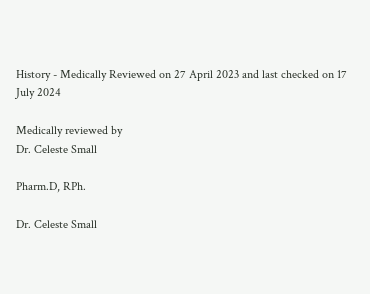History - Medically Reviewed on 27 April 2023 and last checked on 17 July 2024

Medically reviewed by
Dr. Celeste Small

Pharm.D, RPh.

Dr. Celeste Small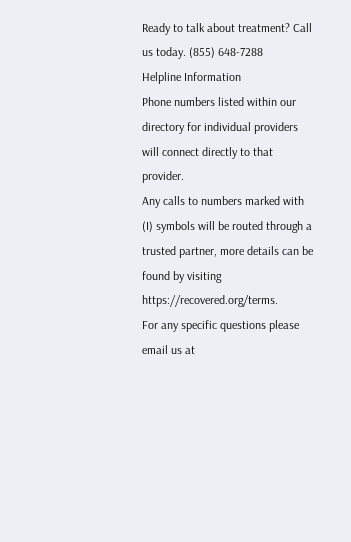Ready to talk about treatment? Call us today. (855) 648-7288
Helpline Information
Phone numbers listed within our directory for individual providers will connect directly to that provider.
Any calls to numbers marked with (I) symbols will be routed through a trusted partner, more details can be found by visiting https://recovered.org/terms.
For any specific questions please email us at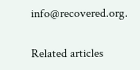info@recovered.org.

Related articles